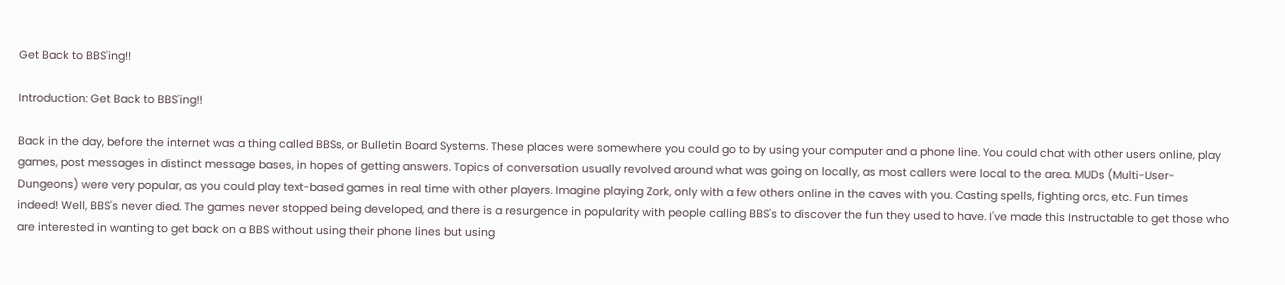Get Back to BBS'ing!!

Introduction: Get Back to BBS'ing!!

Back in the day, before the internet was a thing called BBSs, or Bulletin Board Systems. These places were somewhere you could go to by using your computer and a phone line. You could chat with other users online, play games, post messages in distinct message bases, in hopes of getting answers. Topics of conversation usually revolved around what was going on locally, as most callers were local to the area. MUDs (Multi-User-Dungeons) were very popular, as you could play text-based games in real time with other players. Imagine playing Zork, only with a few others online in the caves with you. Casting spells, fighting orcs, etc. Fun times indeed! Well, BBS's never died. The games never stopped being developed, and there is a resurgence in popularity with people calling BBS's to discover the fun they used to have. I've made this Instructable to get those who are interested in wanting to get back on a BBS without using their phone lines but using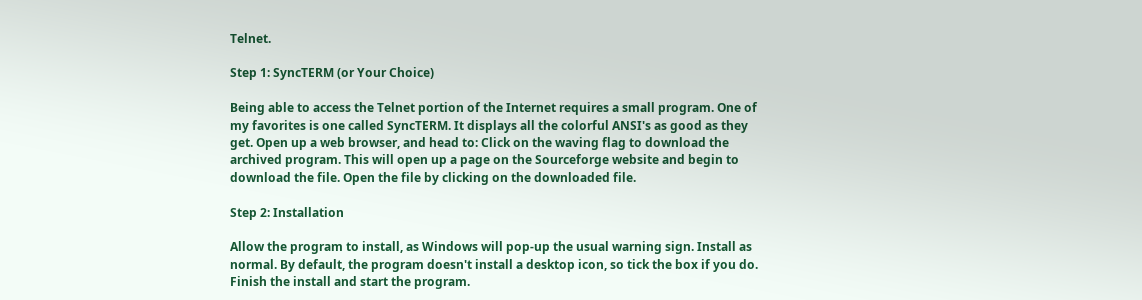Telnet.

Step 1: SyncTERM (or Your Choice)

Being able to access the Telnet portion of the Internet requires a small program. One of my favorites is one called SyncTERM. It displays all the colorful ANSI's as good as they get. Open up a web browser, and head to: Click on the waving flag to download the archived program. This will open up a page on the Sourceforge website and begin to download the file. Open the file by clicking on the downloaded file.

Step 2: Installation

Allow the program to install, as Windows will pop-up the usual warning sign. Install as normal. By default, the program doesn't install a desktop icon, so tick the box if you do. Finish the install and start the program.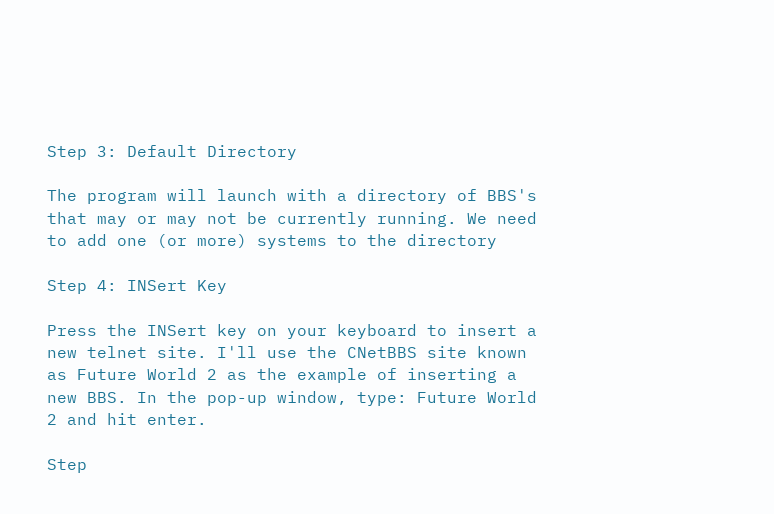Step 3: Default Directory

The program will launch with a directory of BBS's that may or may not be currently running. We need to add one (or more) systems to the directory

Step 4: INSert Key

Press the INSert key on your keyboard to insert a new telnet site. I'll use the CNetBBS site known as Future World 2 as the example of inserting a new BBS. In the pop-up window, type: Future World 2 and hit enter.

Step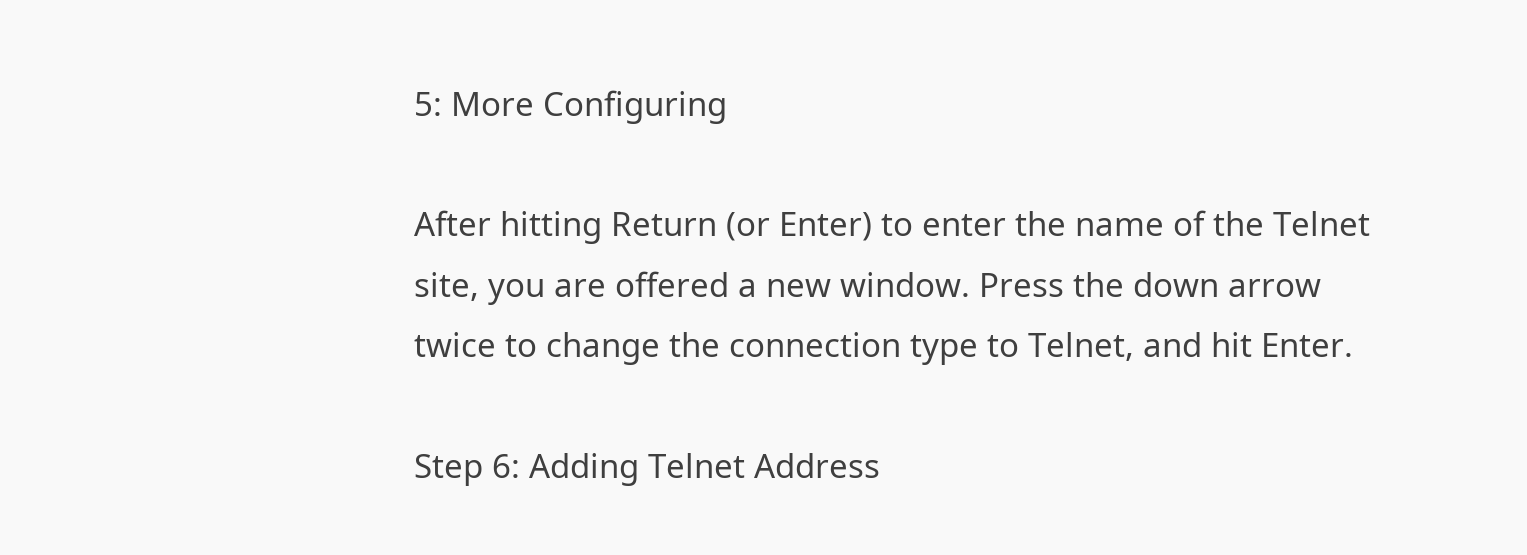5: More Configuring

After hitting Return (or Enter) to enter the name of the Telnet site, you are offered a new window. Press the down arrow twice to change the connection type to Telnet, and hit Enter.

Step 6: Adding Telnet Address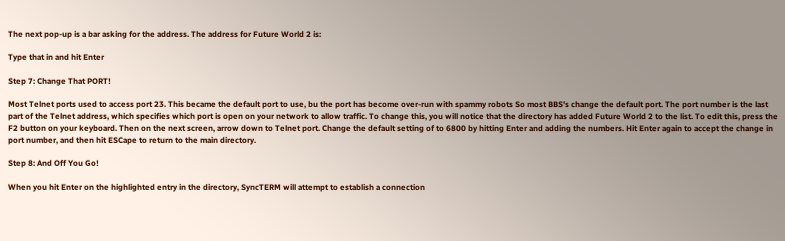The next pop-up is a bar asking for the address. The address for Future World 2 is:

Type that in and hit Enter

Step 7: Change That PORT!

Most Telnet ports used to access port 23. This became the default port to use, bu the port has become over-run with spammy robots So most BBS's change the default port. The port number is the last part of the Telnet address, which specifies which port is open on your network to allow traffic. To change this, you will notice that the directory has added Future World 2 to the list. To edit this, press the F2 button on your keyboard. Then on the next screen, arrow down to Telnet port. Change the default setting of to 6800 by hitting Enter and adding the numbers. Hit Enter again to accept the change in port number, and then hit ESCape to return to the main directory.

Step 8: And Off You Go!

When you hit Enter on the highlighted entry in the directory, SyncTERM will attempt to establish a connection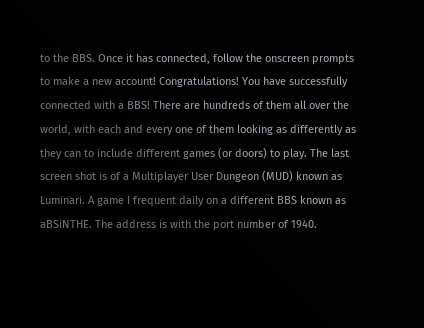to the BBS. Once it has connected, follow the onscreen prompts to make a new account! Congratulations! You have successfully connected with a BBS! There are hundreds of them all over the world, with each and every one of them looking as differently as they can to include different games (or doors) to play. The last screen shot is of a Multiplayer User Dungeon (MUD) known as Luminari. A game I frequent daily on a different BBS known as aBSiNTHE. The address is with the port number of 1940.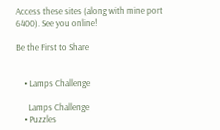Access these sites (along with mine port 6400). See you online!

Be the First to Share


    • Lamps Challenge

      Lamps Challenge
    • Puzzles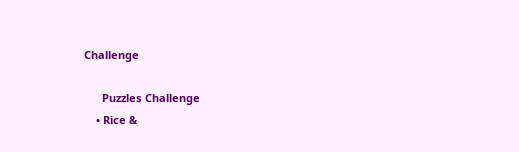Challenge

      Puzzles Challenge
    • Rice &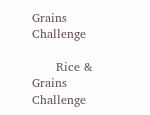Grains Challenge

      Rice & Grains Challenge